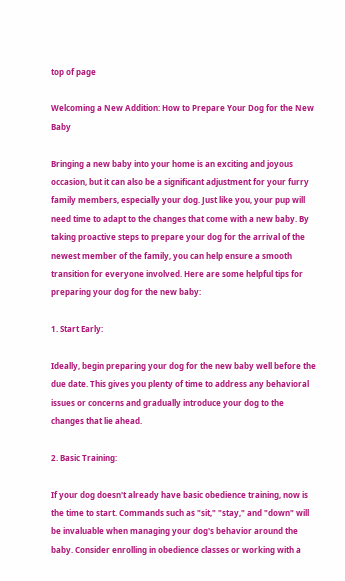top of page

Welcoming a New Addition: How to Prepare Your Dog for the New Baby

Bringing a new baby into your home is an exciting and joyous occasion, but it can also be a significant adjustment for your furry family members, especially your dog. Just like you, your pup will need time to adapt to the changes that come with a new baby. By taking proactive steps to prepare your dog for the arrival of the newest member of the family, you can help ensure a smooth transition for everyone involved. Here are some helpful tips for preparing your dog for the new baby:

1. Start Early:

Ideally, begin preparing your dog for the new baby well before the due date. This gives you plenty of time to address any behavioral issues or concerns and gradually introduce your dog to the changes that lie ahead.

2. Basic Training:

If your dog doesn't already have basic obedience training, now is the time to start. Commands such as "sit," "stay," and "down" will be invaluable when managing your dog's behavior around the baby. Consider enrolling in obedience classes or working with a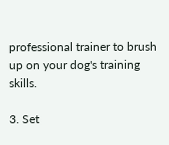professional trainer to brush up on your dog's training skills.

3. Set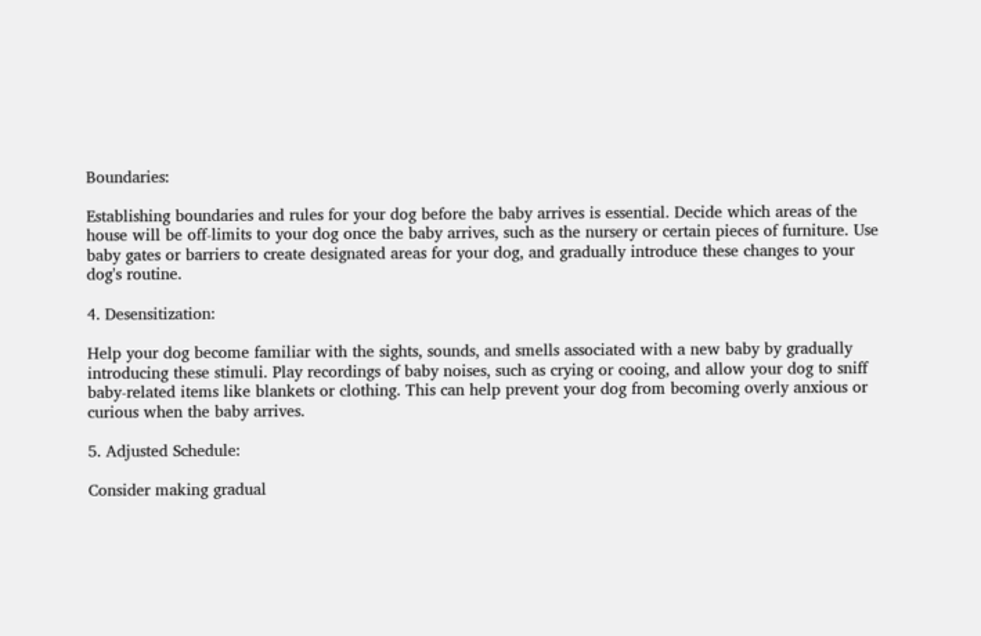Boundaries:

Establishing boundaries and rules for your dog before the baby arrives is essential. Decide which areas of the house will be off-limits to your dog once the baby arrives, such as the nursery or certain pieces of furniture. Use baby gates or barriers to create designated areas for your dog, and gradually introduce these changes to your dog's routine.

4. Desensitization:

Help your dog become familiar with the sights, sounds, and smells associated with a new baby by gradually introducing these stimuli. Play recordings of baby noises, such as crying or cooing, and allow your dog to sniff baby-related items like blankets or clothing. This can help prevent your dog from becoming overly anxious or curious when the baby arrives.

5. Adjusted Schedule:

Consider making gradual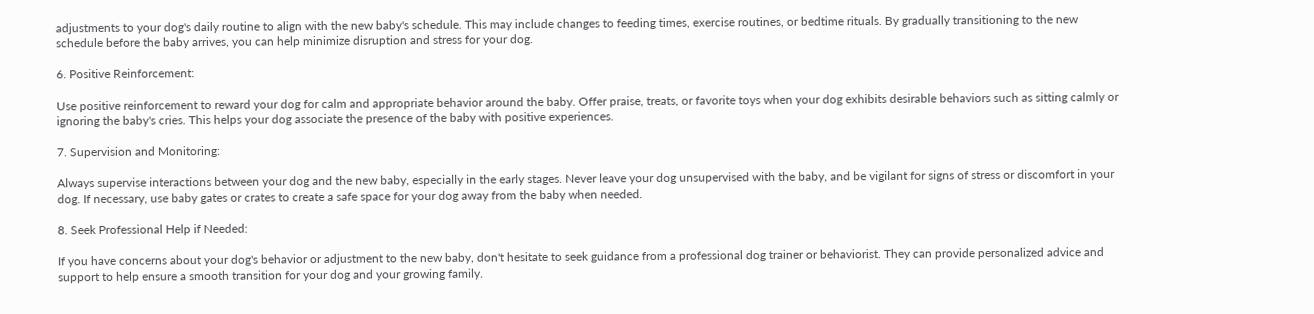adjustments to your dog's daily routine to align with the new baby's schedule. This may include changes to feeding times, exercise routines, or bedtime rituals. By gradually transitioning to the new schedule before the baby arrives, you can help minimize disruption and stress for your dog.

6. Positive Reinforcement:

Use positive reinforcement to reward your dog for calm and appropriate behavior around the baby. Offer praise, treats, or favorite toys when your dog exhibits desirable behaviors such as sitting calmly or ignoring the baby's cries. This helps your dog associate the presence of the baby with positive experiences.

7. Supervision and Monitoring:

Always supervise interactions between your dog and the new baby, especially in the early stages. Never leave your dog unsupervised with the baby, and be vigilant for signs of stress or discomfort in your dog. If necessary, use baby gates or crates to create a safe space for your dog away from the baby when needed.

8. Seek Professional Help if Needed:

If you have concerns about your dog's behavior or adjustment to the new baby, don't hesitate to seek guidance from a professional dog trainer or behaviorist. They can provide personalized advice and support to help ensure a smooth transition for your dog and your growing family.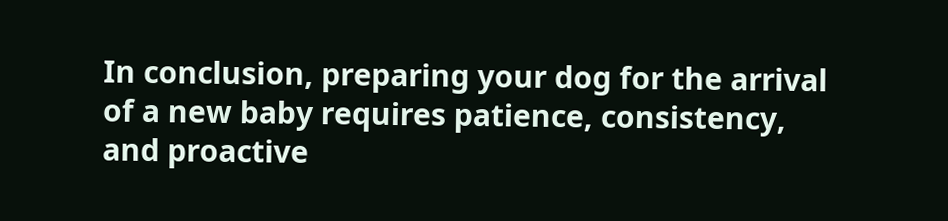In conclusion, preparing your dog for the arrival of a new baby requires patience, consistency, and proactive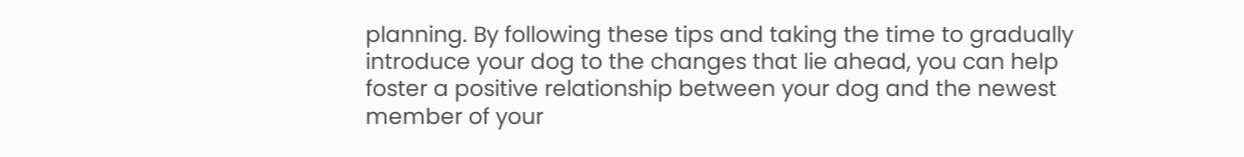planning. By following these tips and taking the time to gradually introduce your dog to the changes that lie ahead, you can help foster a positive relationship between your dog and the newest member of your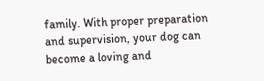family. With proper preparation and supervision, your dog can become a loving and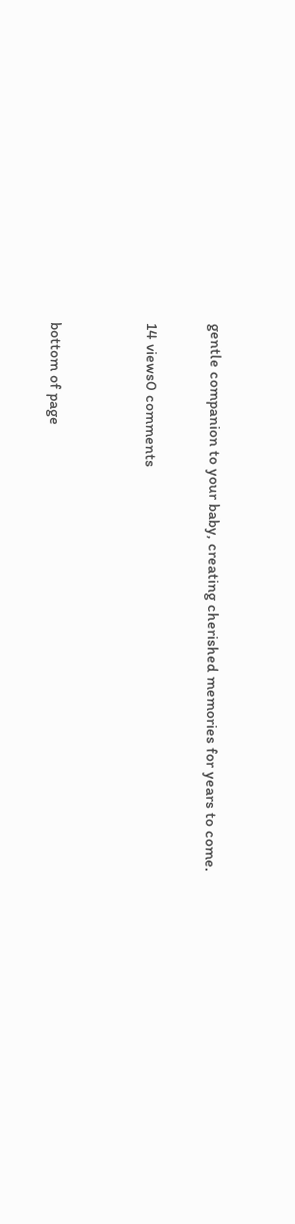gentle companion to your baby, creating cherished memories for years to come.

14 views0 comments


bottom of page